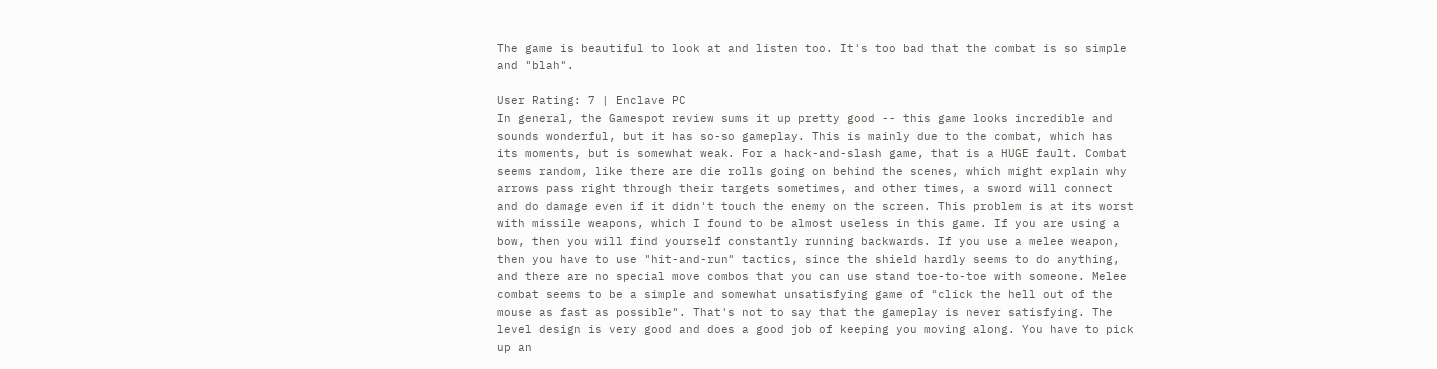The game is beautiful to look at and listen too. It's too bad that the combat is so simple and "blah".

User Rating: 7 | Enclave PC
In general, the Gamespot review sums it up pretty good -- this game looks incredible and sounds wonderful, but it has so-so gameplay. This is mainly due to the combat, which has its moments, but is somewhat weak. For a hack-and-slash game, that is a HUGE fault. Combat seems random, like there are die rolls going on behind the scenes, which might explain why arrows pass right through their targets sometimes, and other times, a sword will connect and do damage even if it didn't touch the enemy on the screen. This problem is at its worst with missile weapons, which I found to be almost useless in this game. If you are using a bow, then you will find yourself constantly running backwards. If you use a melee weapon, then you have to use "hit-and-run" tactics, since the shield hardly seems to do anything, and there are no special move combos that you can use stand toe-to-toe with someone. Melee combat seems to be a simple and somewhat unsatisfying game of "click the hell out of the mouse as fast as possible". That's not to say that the gameplay is never satisfying. The level design is very good and does a good job of keeping you moving along. You have to pick up an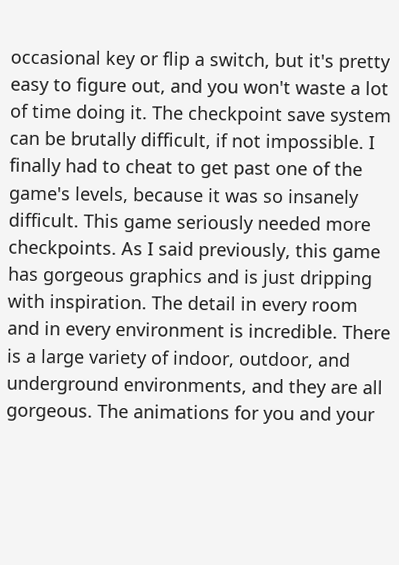occasional key or flip a switch, but it's pretty easy to figure out, and you won't waste a lot of time doing it. The checkpoint save system can be brutally difficult, if not impossible. I finally had to cheat to get past one of the game's levels, because it was so insanely difficult. This game seriously needed more checkpoints. As I said previously, this game has gorgeous graphics and is just dripping with inspiration. The detail in every room and in every environment is incredible. There is a large variety of indoor, outdoor, and underground environments, and they are all gorgeous. The animations for you and your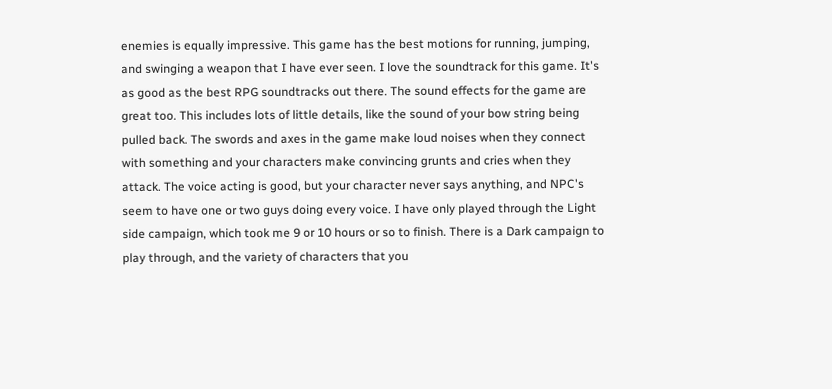enemies is equally impressive. This game has the best motions for running, jumping, and swinging a weapon that I have ever seen. I love the soundtrack for this game. It's as good as the best RPG soundtracks out there. The sound effects for the game are great too. This includes lots of little details, like the sound of your bow string being pulled back. The swords and axes in the game make loud noises when they connect with something and your characters make convincing grunts and cries when they attack. The voice acting is good, but your character never says anything, and NPC's seem to have one or two guys doing every voice. I have only played through the Light side campaign, which took me 9 or 10 hours or so to finish. There is a Dark campaign to play through, and the variety of characters that you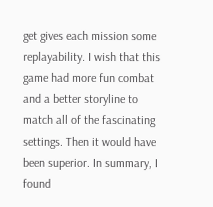get gives each mission some replayability. I wish that this game had more fun combat and a better storyline to match all of the fascinating settings. Then it would have been superior. In summary, I found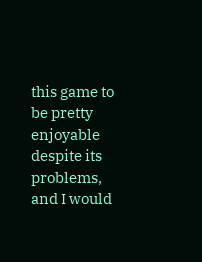this game to be pretty enjoyable despite its problems, and I would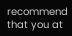recommend that you at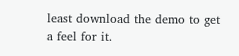least download the demo to get a feel for it.